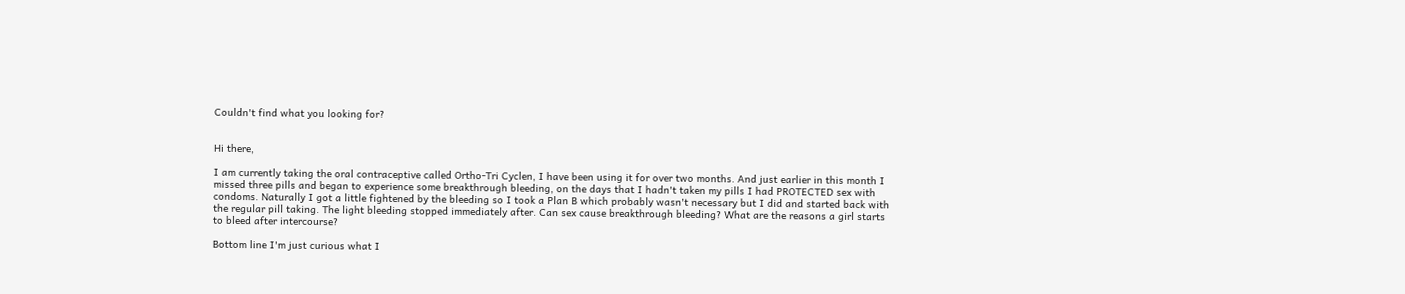Couldn't find what you looking for?


Hi there,

I am currently taking the oral contraceptive called Ortho-Tri Cyclen, I have been using it for over two months. And just earlier in this month I missed three pills and began to experience some breakthrough bleeding, on the days that I hadn't taken my pills I had PROTECTED sex with condoms. Naturally I got a little fightened by the bleeding so I took a Plan B which probably wasn't necessary but I did and started back with the regular pill taking. The light bleeding stopped immediately after. Can sex cause breakthrough bleeding? What are the reasons a girl starts to bleed after intercourse?

Bottom line I'm just curious what I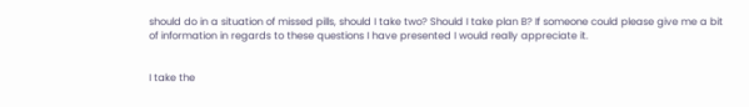should do in a situation of missed pills, should I take two? Should I take plan B? If someone could please give me a bit of information in regards to these questions I have presented I would really appreciate it.


I take the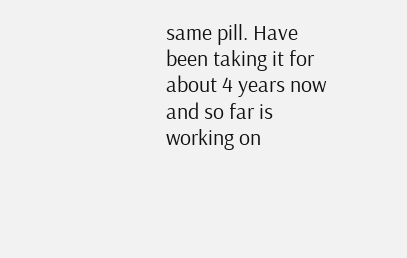same pill. Have been taking it for about 4 years now and so far is working on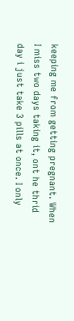keeping me from getting pregnant. When I miss two days taking it, ont he thrid day i just take 3 pills at once. I only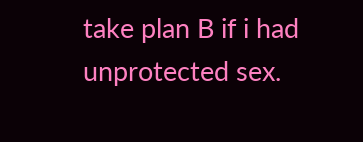take plan B if i had unprotected sex.